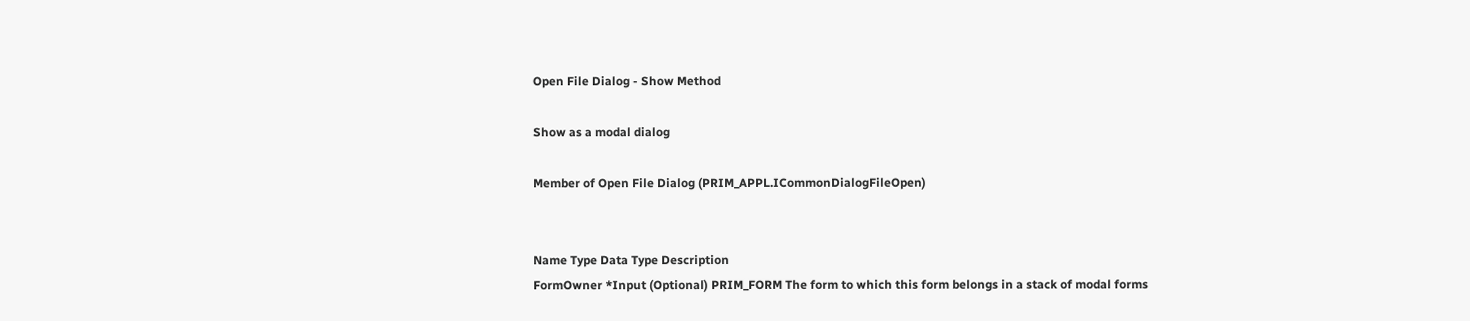Open File Dialog - Show Method

Show as a modal dialog

Member of Open File Dialog (PRIM_APPL.ICommonDialogFileOpen)


Name Type Data Type Description
FormOwner *Input (Optional) PRIM_FORM The form to which this form belongs in a stack of modal forms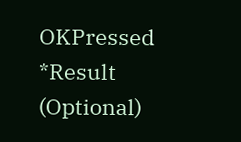OKPressed *Result (Optional)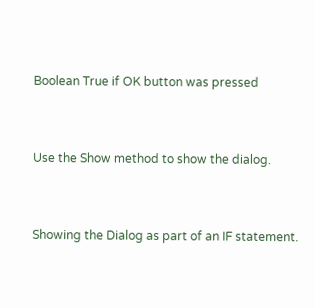Boolean True if OK button was pressed


Use the Show method to show the dialog.


Showing the Dialog as part of an IF statement.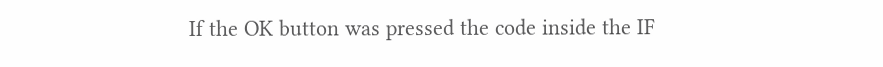If the OK button was pressed the code inside the IF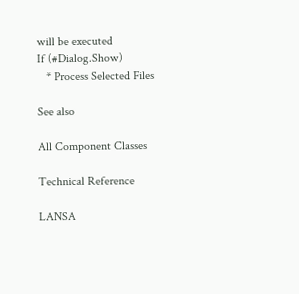will be executed
If (#Dialog.Show)
   * Process Selected Files

See also

All Component Classes

Technical Reference

LANSA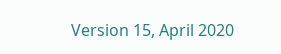Version 15, April 2020